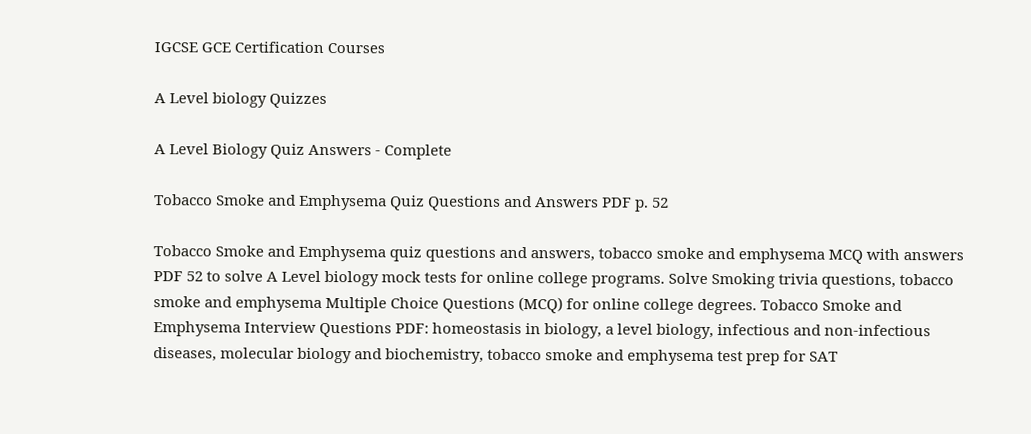IGCSE GCE Certification Courses

A Level biology Quizzes

A Level Biology Quiz Answers - Complete

Tobacco Smoke and Emphysema Quiz Questions and Answers PDF p. 52

Tobacco Smoke and Emphysema quiz questions and answers, tobacco smoke and emphysema MCQ with answers PDF 52 to solve A Level biology mock tests for online college programs. Solve Smoking trivia questions, tobacco smoke and emphysema Multiple Choice Questions (MCQ) for online college degrees. Tobacco Smoke and Emphysema Interview Questions PDF: homeostasis in biology, a level biology, infectious and non-infectious diseases, molecular biology and biochemistry, tobacco smoke and emphysema test prep for SAT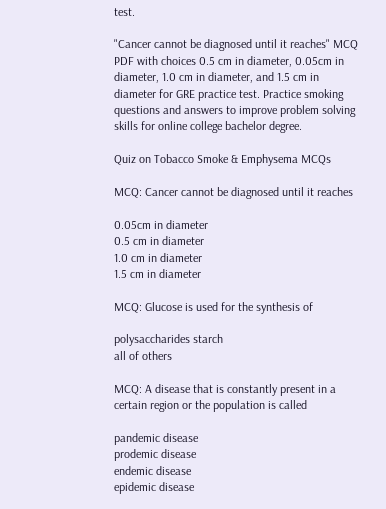test.

"Cancer cannot be diagnosed until it reaches" MCQ PDF with choices 0.5 cm in diameter, 0.05cm in diameter, 1.0 cm in diameter, and 1.5 cm in diameter for GRE practice test. Practice smoking questions and answers to improve problem solving skills for online college bachelor degree.

Quiz on Tobacco Smoke & Emphysema MCQs

MCQ: Cancer cannot be diagnosed until it reaches

0.05cm in diameter
0.5 cm in diameter
1.0 cm in diameter
1.5 cm in diameter

MCQ: Glucose is used for the synthesis of

polysaccharides starch
all of others

MCQ: A disease that is constantly present in a certain region or the population is called

pandemic disease
prodemic disease
endemic disease
epidemic disease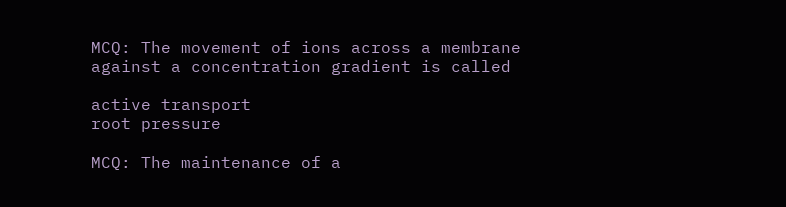MCQ: The movement of ions across a membrane against a concentration gradient is called

active transport
root pressure

MCQ: The maintenance of a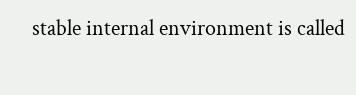stable internal environment is called